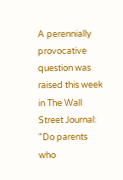A perennially provocative question was raised this week in The Wall Street Journal: "Do parents who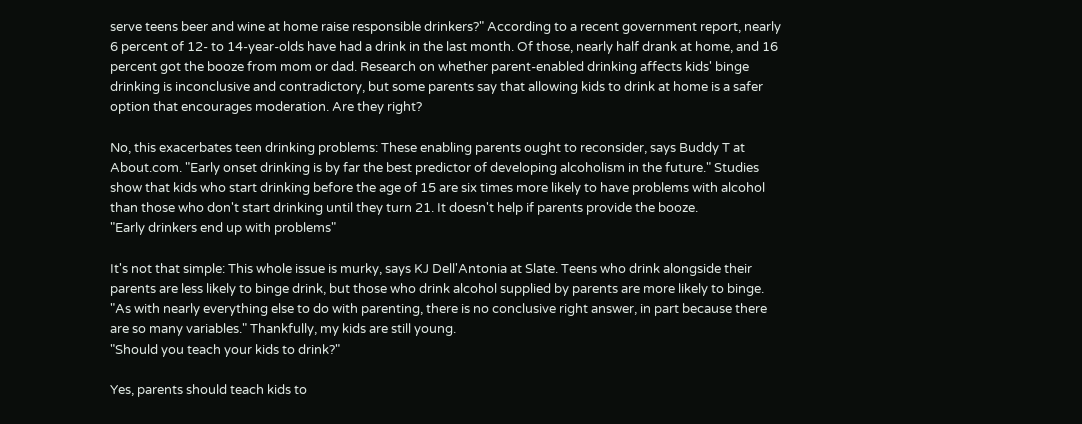serve teens beer and wine at home raise responsible drinkers?" According to a recent government report, nearly 6 percent of 12- to 14-year-olds have had a drink in the last month. Of those, nearly half drank at home, and 16 percent got the booze from mom or dad. Research on whether parent-enabled drinking affects kids' binge drinking is inconclusive and contradictory, but some parents say that allowing kids to drink at home is a safer option that encourages moderation. Are they right?

No, this exacerbates teen drinking problems: These enabling parents ought to reconsider, says Buddy T at About.com. "Early onset drinking is by far the best predictor of developing alcoholism in the future." Studies show that kids who start drinking before the age of 15 are six times more likely to have problems with alcohol than those who don't start drinking until they turn 21. It doesn't help if parents provide the booze.
"Early drinkers end up with problems"

It's not that simple: This whole issue is murky, says KJ Dell'Antonia at Slate. Teens who drink alongside their parents are less likely to binge drink, but those who drink alcohol supplied by parents are more likely to binge. "As with nearly everything else to do with parenting, there is no conclusive right answer, in part because there are so many variables." Thankfully, my kids are still young.
"Should you teach your kids to drink?"

Yes, parents should teach kids to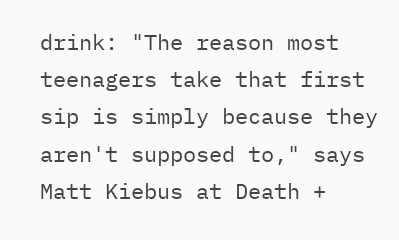drink: "The reason most teenagers take that first sip is simply because they aren't supposed to," says Matt Kiebus at Death +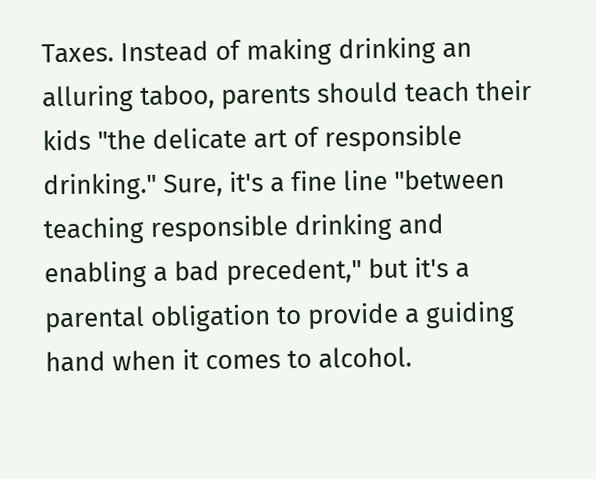Taxes. Instead of making drinking an alluring taboo, parents should teach their kids "the delicate art of responsible drinking." Sure, it's a fine line "between teaching responsible drinking and enabling a bad precedent," but it's a parental obligation to provide a guiding hand when it comes to alcohol.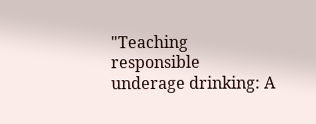"Teaching responsible underage drinking: A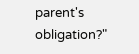parent's obligation?"